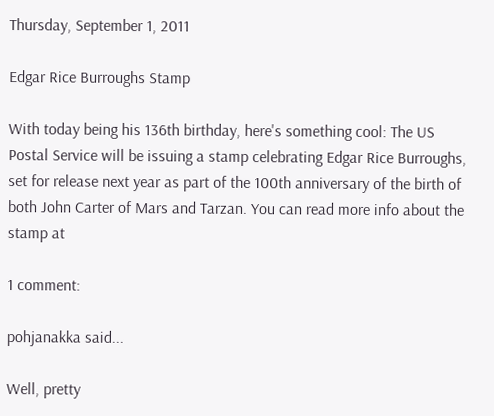Thursday, September 1, 2011

Edgar Rice Burroughs Stamp

With today being his 136th birthday, here's something cool: The US Postal Service will be issuing a stamp celebrating Edgar Rice Burroughs, set for release next year as part of the 100th anniversary of the birth of both John Carter of Mars and Tarzan. You can read more info about the stamp at

1 comment:

pohjanakka said...

Well, pretty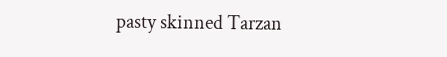pasty skinned Tarzan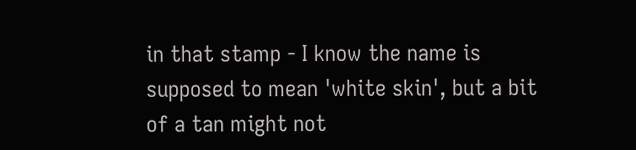in that stamp - I know the name is supposed to mean 'white skin', but a bit of a tan might not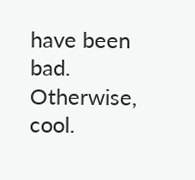have been bad. Otherwise, cool.